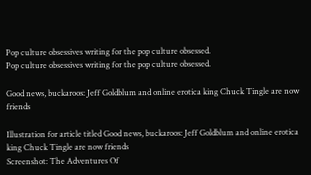Pop culture obsessives writing for the pop culture obsessed.
Pop culture obsessives writing for the pop culture obsessed.

Good news, buckaroos: Jeff Goldblum and online erotica king Chuck Tingle are now friends

Illustration for article titled Good news, buckaroos: Jeff Goldblum and online erotica king Chuck Tingle are now friends
Screenshot: The Adventures Of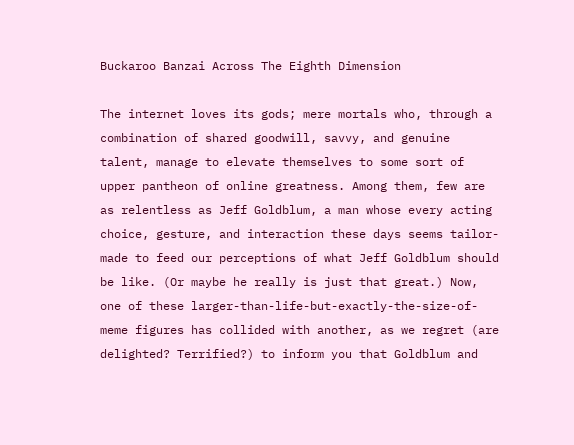Buckaroo Banzai Across The Eighth Dimension

The internet loves its gods; mere mortals who, through a combination of shared goodwill, savvy, and genuine talent, manage to elevate themselves to some sort of upper pantheon of online greatness. Among them, few are as relentless as Jeff Goldblum, a man whose every acting choice, gesture, and interaction these days seems tailor-made to feed our perceptions of what Jeff Goldblum should be like. (Or maybe he really is just that great.) Now, one of these larger-than-life-but-exactly-the-size-of-meme figures has collided with another, as we regret (are delighted? Terrified?) to inform you that Goldblum and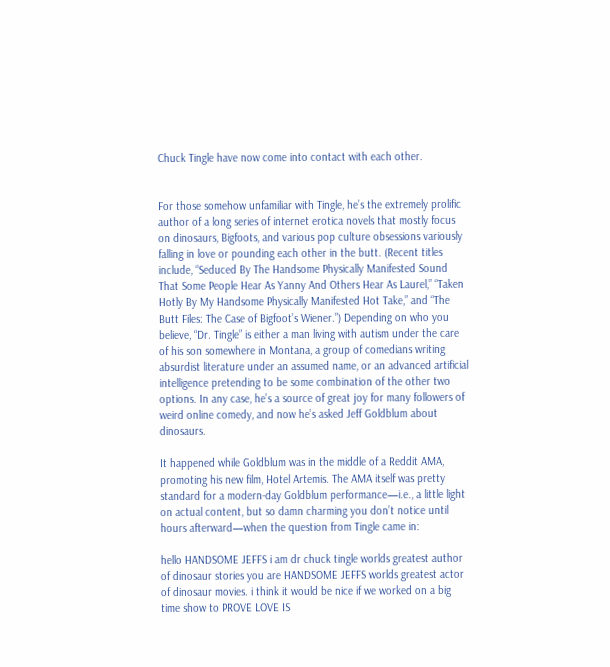Chuck Tingle have now come into contact with each other.


For those somehow unfamiliar with Tingle, he’s the extremely prolific author of a long series of internet erotica novels that mostly focus on dinosaurs, Bigfoots, and various pop culture obsessions variously falling in love or pounding each other in the butt. (Recent titles include, “Seduced By The Handsome Physically Manifested Sound That Some People Hear As Yanny And Others Hear As Laurel,” “Taken Hotly By My Handsome Physically Manifested Hot Take,” and “The Butt Files: The Case of Bigfoot’s Wiener.”) Depending on who you believe, “Dr. Tingle” is either a man living with autism under the care of his son somewhere in Montana, a group of comedians writing absurdist literature under an assumed name, or an advanced artificial intelligence pretending to be some combination of the other two options. In any case, he’s a source of great joy for many followers of weird online comedy, and now he’s asked Jeff Goldblum about dinosaurs.

It happened while Goldblum was in the middle of a Reddit AMA, promoting his new film, Hotel Artemis. The AMA itself was pretty standard for a modern-day Goldblum performance—i.e., a little light on actual content, but so damn charming you don’t notice until hours afterward—when the question from Tingle came in:

hello HANDSOME JEFFS i am dr chuck tingle worlds greatest author of dinosaur stories you are HANDSOME JEFFS worlds greatest actor of dinosaur movies. i think it would be nice if we worked on a big time show to PROVE LOVE IS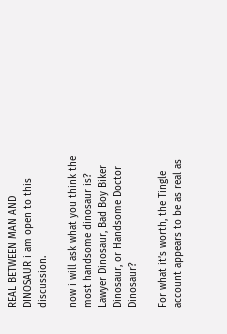REAL BETWEEN MAN AND DINOSAUR i am open to this discussion.

now i will ask what you think the most handsome dinosaur is? Lawyer Dinosaur, Bad Boy Biker Dinosaur, or Handsome Doctor Dinosaur?

For what it’s worth, the Tingle account appears to be as real as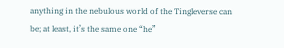anything in the nebulous world of the Tingleverse can be; at least, it’s the same one “he”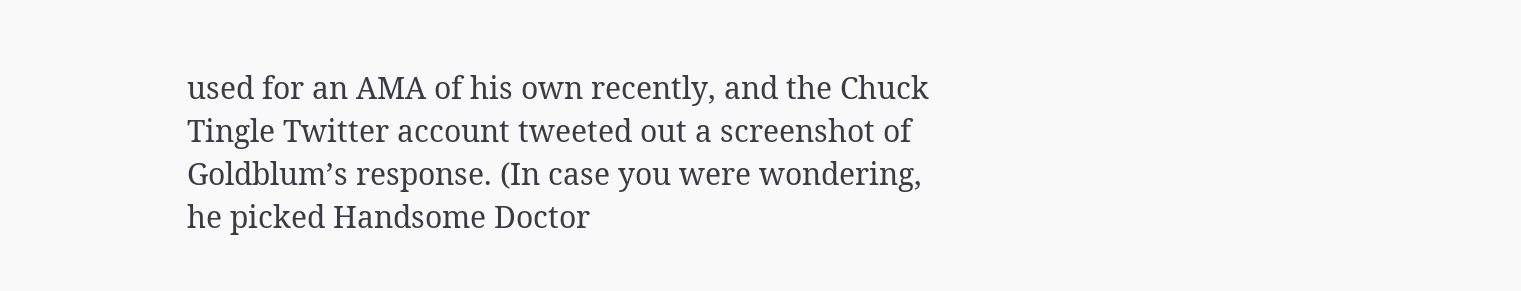used for an AMA of his own recently, and the Chuck Tingle Twitter account tweeted out a screenshot of Goldblum’s response. (In case you were wondering, he picked Handsome Doctor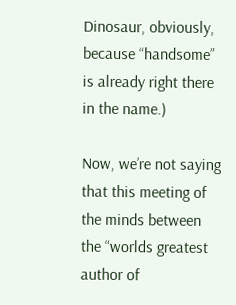Dinosaur, obviously, because “handsome” is already right there in the name.)

Now, we’re not saying that this meeting of the minds between the “worlds greatest author of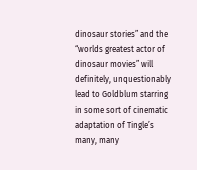dinosaur stories” and the “worlds greatest actor of dinosaur movies” will definitely, unquestionably lead to Goldblum starring in some sort of cinematic adaptation of Tingle’s many, many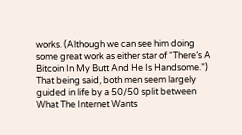works. (Although we can see him doing some great work as either star of “There’s A Bitcoin In My Butt And He Is Handsome.”) That being said, both men seem largely guided in life by a 50/50 split between What The Internet Wants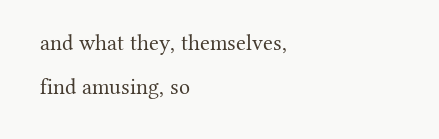and what they, themselves, find amusing, so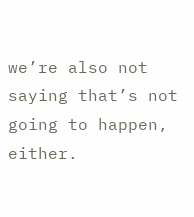we’re also not saying that’s not going to happen, either.